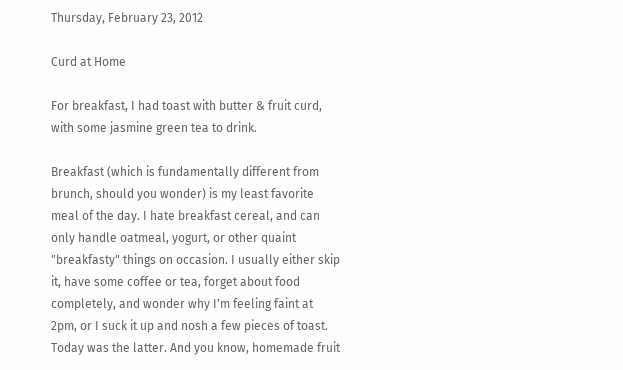Thursday, February 23, 2012

Curd at Home

For breakfast, I had toast with butter & fruit curd, with some jasmine green tea to drink.

Breakfast (which is fundamentally different from brunch, should you wonder) is my least favorite meal of the day. I hate breakfast cereal, and can only handle oatmeal, yogurt, or other quaint "breakfasty" things on occasion. I usually either skip it, have some coffee or tea, forget about food completely, and wonder why I'm feeling faint at 2pm, or I suck it up and nosh a few pieces of toast. Today was the latter. And you know, homemade fruit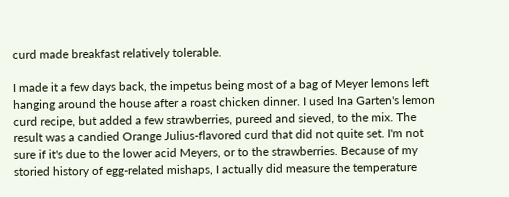curd made breakfast relatively tolerable.

I made it a few days back, the impetus being most of a bag of Meyer lemons left hanging around the house after a roast chicken dinner. I used Ina Garten's lemon curd recipe, but added a few strawberries, pureed and sieved, to the mix. The result was a candied Orange Julius-flavored curd that did not quite set. I'm not sure if it's due to the lower acid Meyers, or to the strawberries. Because of my storied history of egg-related mishaps, I actually did measure the temperature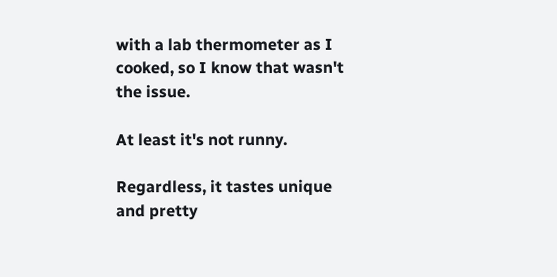with a lab thermometer as I cooked, so I know that wasn't the issue.

At least it's not runny.

Regardless, it tastes unique and pretty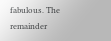fabulous. The remainder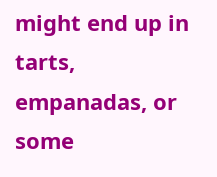might end up in tarts, empanadas, or some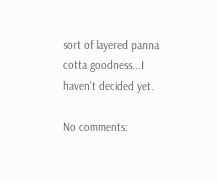sort of layered panna cotta goodness...I haven't decided yet.

No comments: